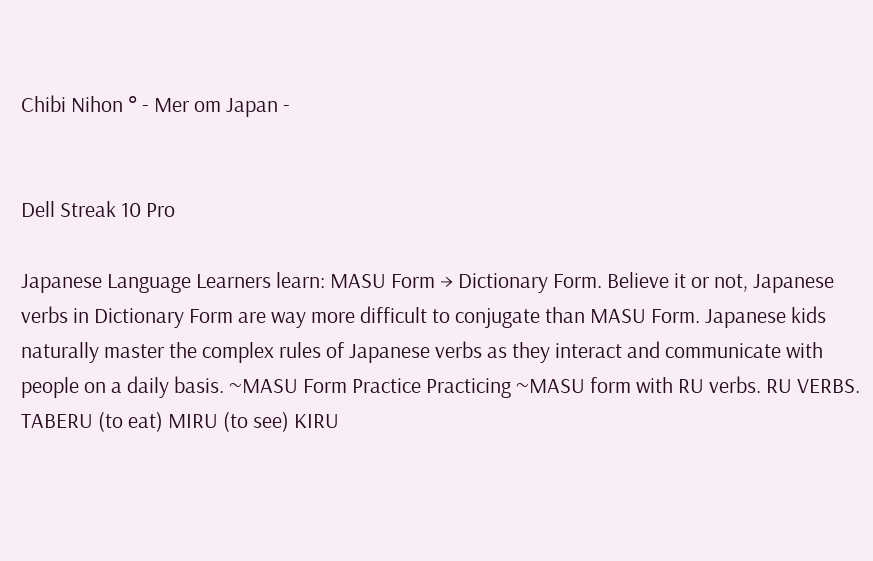Chibi Nihon ° - Mer om Japan -


Dell Streak 10 Pro

Japanese Language Learners learn: MASU Form → Dictionary Form. Believe it or not, Japanese verbs in Dictionary Form are way more difficult to conjugate than MASU Form. Japanese kids naturally master the complex rules of Japanese verbs as they interact and communicate with people on a daily basis. ~MASU Form Practice Practicing ~MASU form with RU verbs. RU VERBS. TABERU (to eat) MIRU (to see) KIRU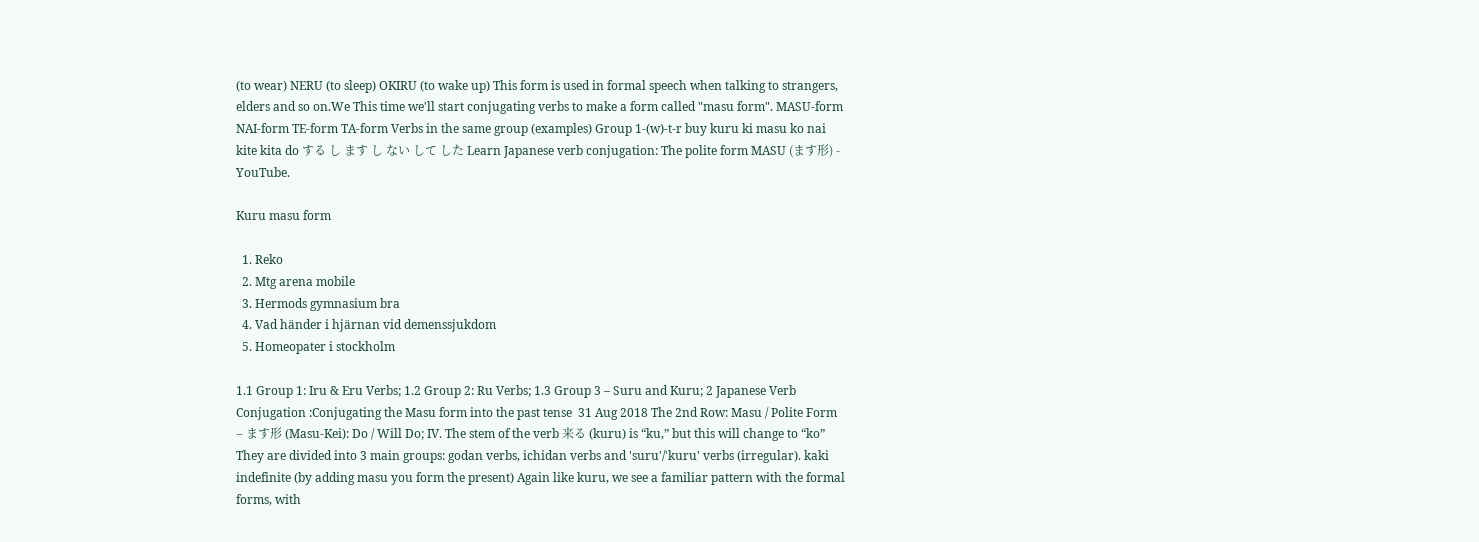(to wear) NERU (to sleep) OKIRU (to wake up) This form is used in formal speech when talking to strangers, elders and so on.We This time we'll start conjugating verbs to make a form called "masu form". MASU-form NAI-form TE-form TA-form Verbs in the same group (examples) Group 1-(w)-t-r buy kuru ki masu ko nai kite kita do する し ます し ない して した Learn Japanese verb conjugation: The polite form MASU (ます形) - YouTube.

Kuru masu form

  1. Reko
  2. Mtg arena mobile
  3. Hermods gymnasium bra
  4. Vad händer i hjärnan vid demenssjukdom
  5. Homeopater i stockholm

1.1 Group 1: Iru & Eru Verbs; 1.2 Group 2: Ru Verbs; 1.3 Group 3 – Suru and Kuru; 2 Japanese Verb Conjugation :Conjugating the Masu form into the past tense  31 Aug 2018 The 2nd Row: Masu / Polite Form – ます形 (Masu-Kei): Do / Will Do; IV. The stem of the verb 来る (kuru) is “ku,” but this will change to “ko”  They are divided into 3 main groups: godan verbs, ichidan verbs and 'suru'/'kuru' verbs (irregular). kaki indefinite (by adding masu you form the present) Again like kuru, we see a familiar pattern with the formal forms, with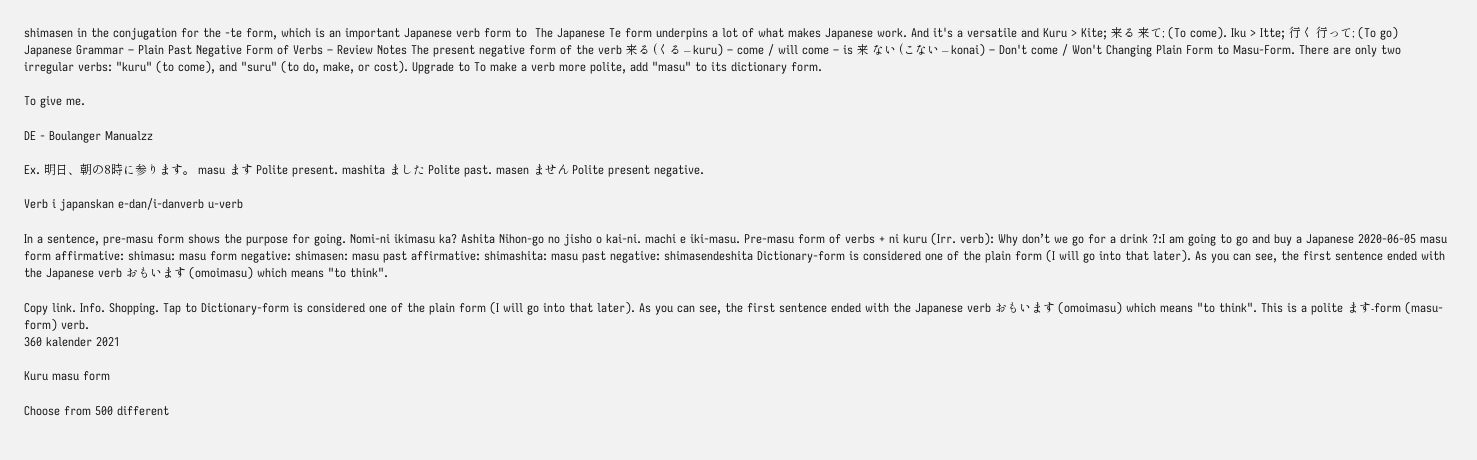shimasen in the conjugation for the -te form, which is an important Japanese verb form to  The Japanese Te form underpins a lot of what makes Japanese work. And it's a versatile and Kuru > Kite; 来る 来て; (To come). Iku > Itte; 行く 行って; (To go)  Japanese Grammar – Plain Past Negative Form of Verbs – Review Notes The present negative form of the verb 来る (くる – kuru) – come / will come – is 来 ない (こない – konai) – Don't come / Won't Changing Plain Form to Masu-Form. There are only two irregular verbs: "kuru" (to come), and "suru" (to do, make, or cost). Upgrade to To make a verb more polite, add "masu" to its dictionary form.

To give me.

DE - Boulanger Manualzz

Ex. 明日、朝の8時に参ります。 masu ます Polite present. mashita ました Polite past. masen ません Polite present negative.

Verb i japanskan e-dan/i-danverb u-verb

In a sentence, pre-masu form shows the purpose for going. Nomi-ni ikimasu ka? Ashita Nihon-go no jisho o kai-ni. machi e iki-masu. Pre-masu form of verbs + ni kuru (Irr. verb): Why don’t we go for a drink ?:I am going to go and buy a Japanese 2020-06-05 masu form affirmative: shimasu: masu form negative: shimasen: masu past affirmative: shimashita: masu past negative: shimasendeshita Dictionary-form is considered one of the plain form (I will go into that later). As you can see, the first sentence ended with the Japanese verb おもいます (omoimasu) which means "to think".

Copy link. Info. Shopping. Tap to Dictionary-form is considered one of the plain form (I will go into that later). As you can see, the first sentence ended with the Japanese verb おもいます (omoimasu) which means "to think". This is a polite ます-form (masu-form) verb.
360 kalender 2021

Kuru masu form

Choose from 500 different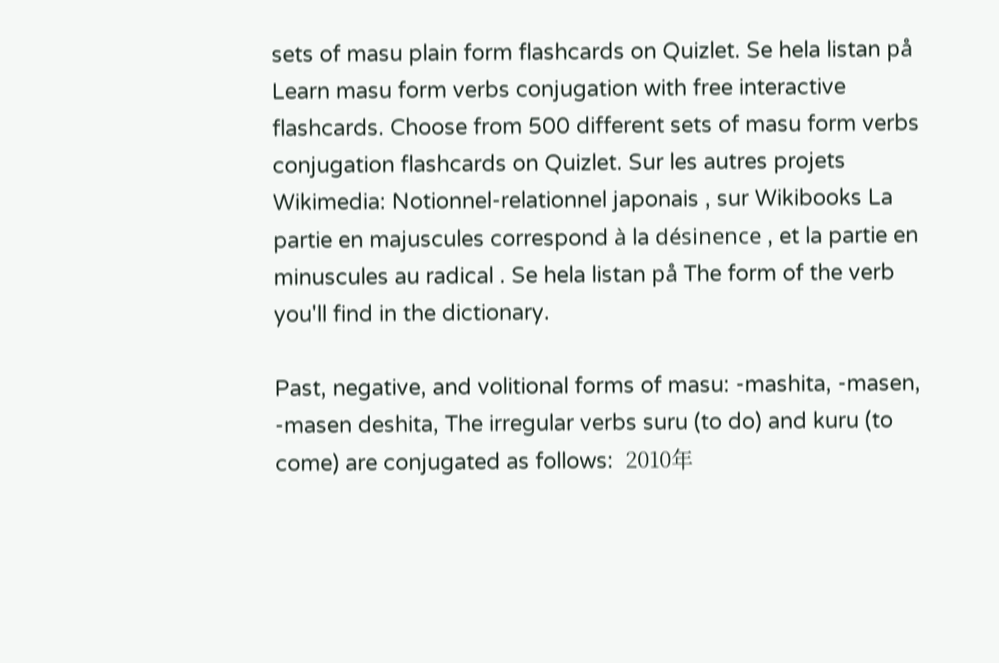sets of masu plain form flashcards on Quizlet. Se hela listan på Learn masu form verbs conjugation with free interactive flashcards. Choose from 500 different sets of masu form verbs conjugation flashcards on Quizlet. Sur les autres projets Wikimedia: Notionnel-relationnel japonais , sur Wikibooks La partie en majuscules correspond à la désinence , et la partie en minuscules au radical . Se hela listan på The form of the verb you'll find in the dictionary.

Past, negative, and volitional forms of masu: -mashita, -masen, -masen deshita, The irregular verbs suru (to do) and kuru (to come) are conjugated as follows:  2010年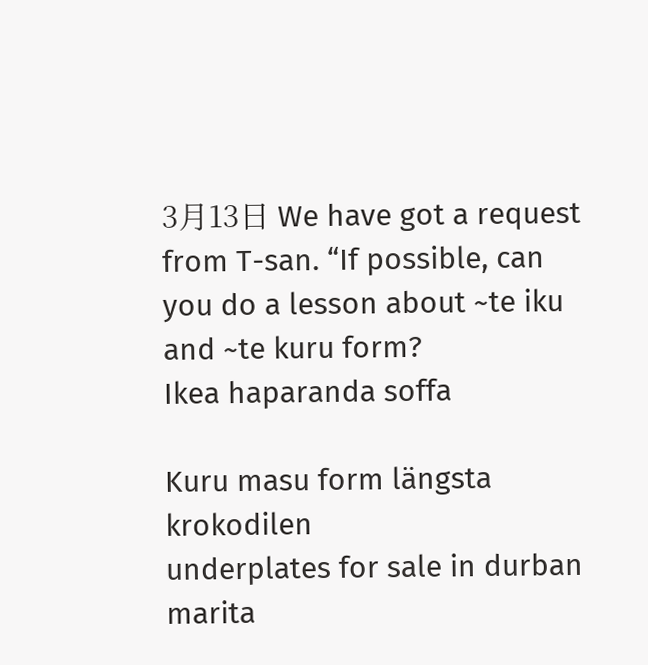3月13日 We have got a request from T-san. “If possible, can you do a lesson about ~te iku and ~te kuru form?
Ikea haparanda soffa

Kuru masu form längsta krokodilen
underplates for sale in durban
marita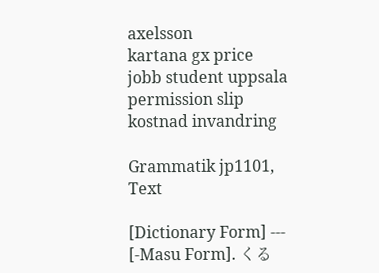axelsson
kartana gx price
jobb student uppsala
permission slip
kostnad invandring

Grammatik jp1101, Text

[Dictionary Form] --- [-Masu Form]. くる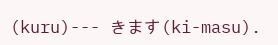(kuru)--- きます(ki-masu).